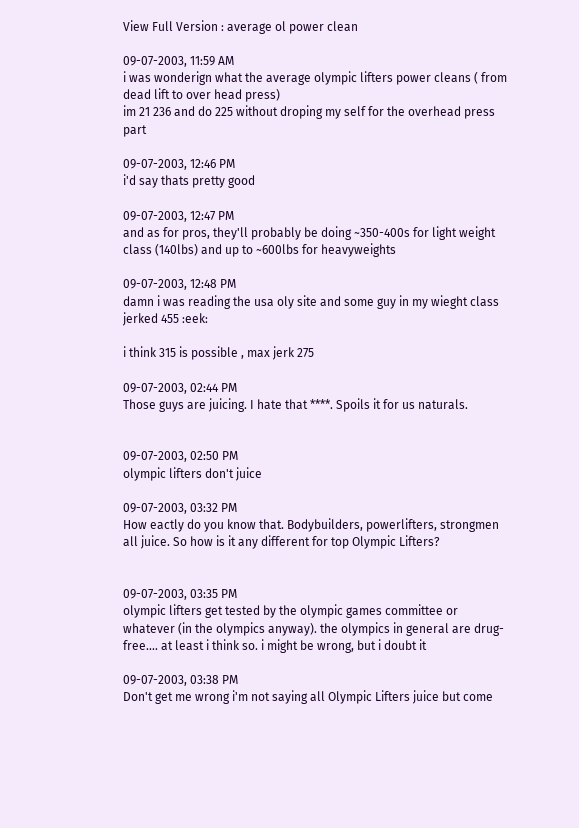View Full Version : average ol power clean

09-07-2003, 11:59 AM
i was wonderign what the average olympic lifters power cleans ( from dead lift to over head press)
im 21 236 and do 225 without droping my self for the overhead press part

09-07-2003, 12:46 PM
i'd say thats pretty good

09-07-2003, 12:47 PM
and as for pros, they'll probably be doing ~350-400s for light weight class (140lbs) and up to ~600lbs for heavyweights

09-07-2003, 12:48 PM
damn i was reading the usa oly site and some guy in my wieght class jerked 455 :eek:

i think 315 is possible , max jerk 275

09-07-2003, 02:44 PM
Those guys are juicing. I hate that ****. Spoils it for us naturals.


09-07-2003, 02:50 PM
olympic lifters don't juice

09-07-2003, 03:32 PM
How eactly do you know that. Bodybuilders, powerlifters, strongmen all juice. So how is it any different for top Olympic Lifters?


09-07-2003, 03:35 PM
olympic lifters get tested by the olympic games committee or whatever (in the olympics anyway). the olympics in general are drug-free.... at least i think so. i might be wrong, but i doubt it

09-07-2003, 03:38 PM
Don't get me wrong i'm not saying all Olympic Lifters juice but come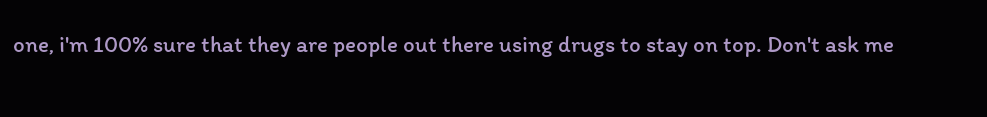one, i'm 100% sure that they are people out there using drugs to stay on top. Don't ask me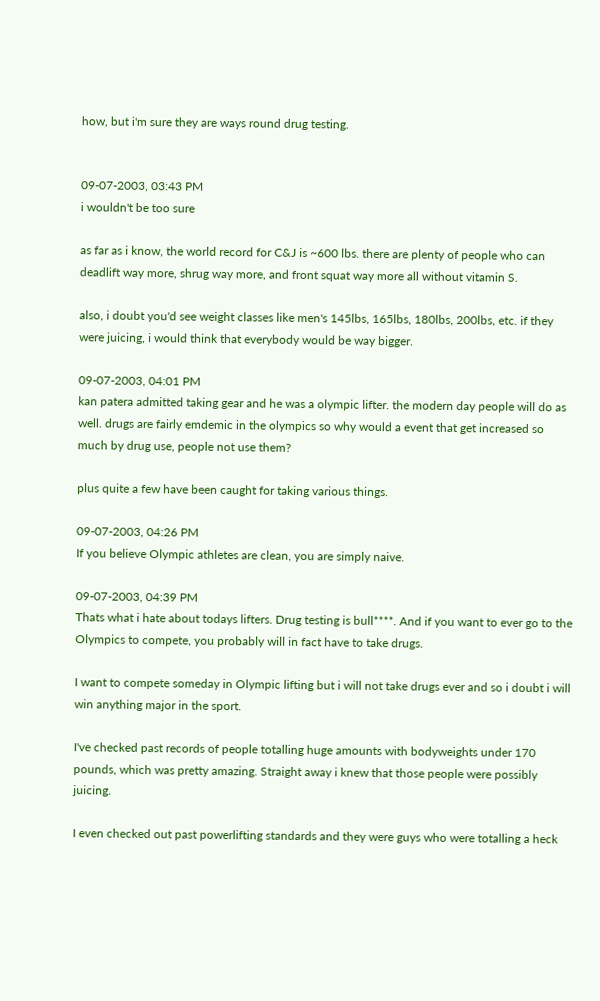how, but i'm sure they are ways round drug testing.


09-07-2003, 03:43 PM
i wouldn't be too sure

as far as i know, the world record for C&J is ~600 lbs. there are plenty of people who can deadlift way more, shrug way more, and front squat way more all without vitamin S.

also, i doubt you'd see weight classes like men's 145lbs, 165lbs, 180lbs, 200lbs, etc. if they were juicing, i would think that everybody would be way bigger.

09-07-2003, 04:01 PM
kan patera admitted taking gear and he was a olympic lifter. the modern day people will do as well. drugs are fairly emdemic in the olympics so why would a event that get increased so much by drug use, people not use them?

plus quite a few have been caught for taking various things.

09-07-2003, 04:26 PM
If you believe Olympic athletes are clean, you are simply naive.

09-07-2003, 04:39 PM
Thats what i hate about todays lifters. Drug testing is bull****. And if you want to ever go to the Olympics to compete, you probably will in fact have to take drugs.

I want to compete someday in Olympic lifting but i will not take drugs ever and so i doubt i will win anything major in the sport.

I've checked past records of people totalling huge amounts with bodyweights under 170 pounds, which was pretty amazing. Straight away i knew that those people were possibly juicing.

I even checked out past powerlifting standards and they were guys who were totalling a heck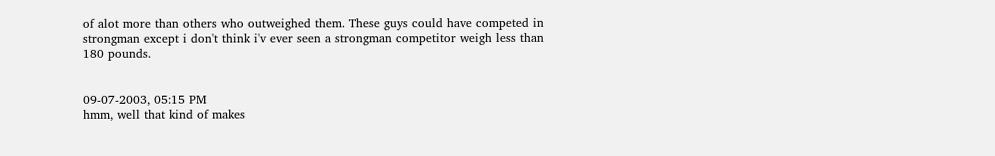of alot more than others who outweighed them. These guys could have competed in strongman except i don't think i'v ever seen a strongman competitor weigh less than 180 pounds.


09-07-2003, 05:15 PM
hmm, well that kind of makes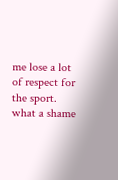me lose a lot of respect for the sport. what a shame